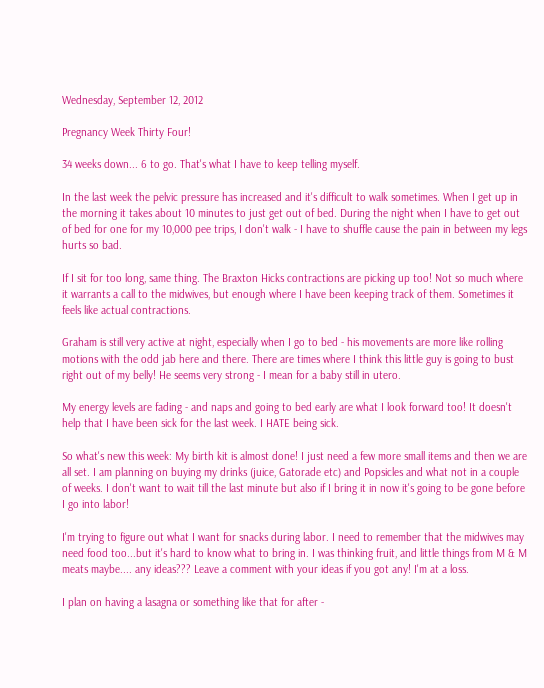Wednesday, September 12, 2012

Pregnancy Week Thirty Four!

34 weeks down... 6 to go. That's what I have to keep telling myself.

In the last week the pelvic pressure has increased and it's difficult to walk sometimes. When I get up in the morning it takes about 10 minutes to just get out of bed. During the night when I have to get out of bed for one for my 10,000 pee trips, I don't walk - I have to shuffle cause the pain in between my legs hurts so bad.

If I sit for too long, same thing. The Braxton Hicks contractions are picking up too! Not so much where it warrants a call to the midwives, but enough where I have been keeping track of them. Sometimes it feels like actual contractions.

Graham is still very active at night, especially when I go to bed - his movements are more like rolling motions with the odd jab here and there. There are times where I think this little guy is going to bust right out of my belly! He seems very strong - I mean for a baby still in utero.

My energy levels are fading - and naps and going to bed early are what I look forward too! It doesn't help that I have been sick for the last week. I HATE being sick.

So what's new this week: My birth kit is almost done! I just need a few more small items and then we are all set. I am planning on buying my drinks (juice, Gatorade etc) and Popsicles and what not in a couple of weeks. I don't want to wait till the last minute but also if I bring it in now it's going to be gone before I go into labor!

I'm trying to figure out what I want for snacks during labor. I need to remember that the midwives may need food too...but it's hard to know what to bring in. I was thinking fruit, and little things from M & M meats maybe.... any ideas??? Leave a comment with your ideas if you got any! I'm at a loss.

I plan on having a lasagna or something like that for after -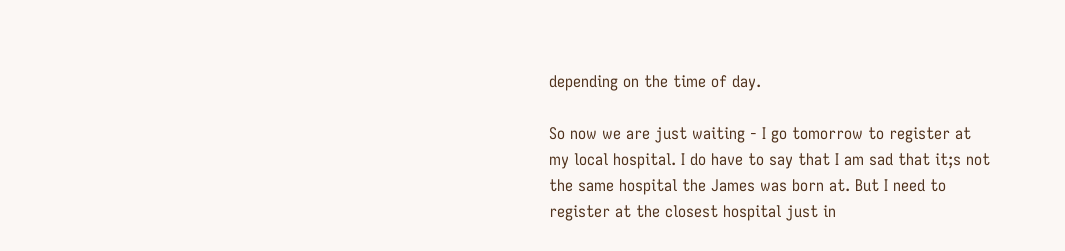depending on the time of day.

So now we are just waiting - I go tomorrow to register at my local hospital. I do have to say that I am sad that it;s not the same hospital the James was born at. But I need to register at the closest hospital just in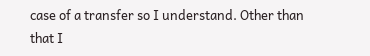case of a transfer so I understand. Other than that I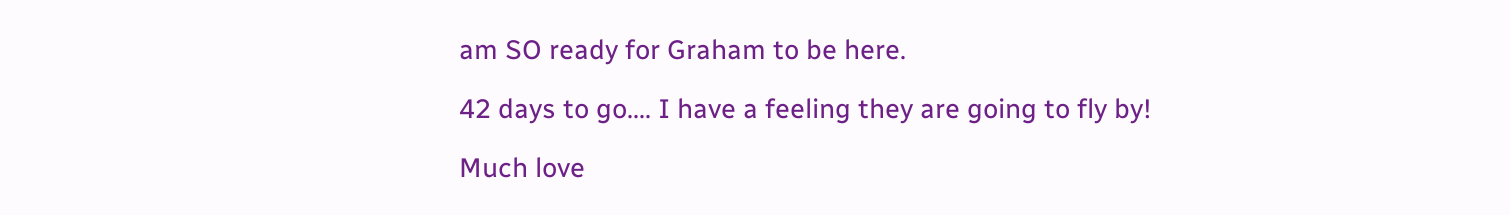am SO ready for Graham to be here.

42 days to go.... I have a feeling they are going to fly by!

Much love